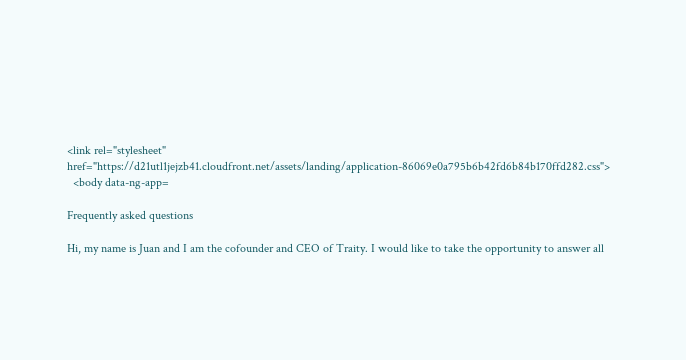<link rel="stylesheet" href="https://d21utl1jejzb41.cloudfront.net/assets/landing/application-86069e0a795b6b42fd6b84b170ffd282.css">
  <body data-ng-app=

Frequently asked questions

Hi, my name is Juan and I am the cofounder and CEO of Traity. I would like to take the opportunity to answer all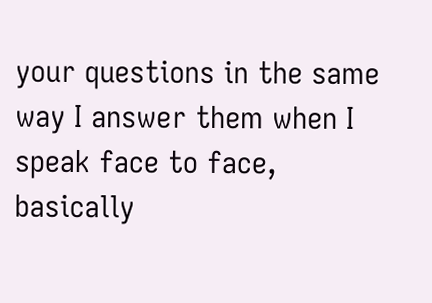your questions in the same way I answer them when I speak face to face, basically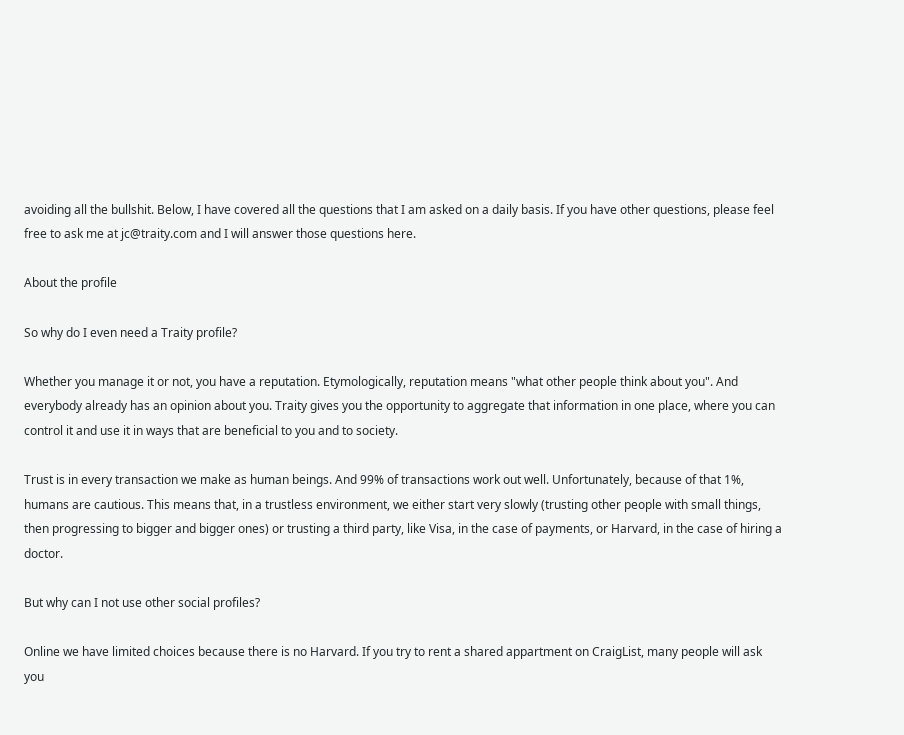avoiding all the bullshit. Below, I have covered all the questions that I am asked on a daily basis. If you have other questions, please feel free to ask me at jc@traity.com and I will answer those questions here.

About the profile

So why do I even need a Traity profile?

Whether you manage it or not, you have a reputation. Etymologically, reputation means "what other people think about you". And everybody already has an opinion about you. Traity gives you the opportunity to aggregate that information in one place, where you can control it and use it in ways that are beneficial to you and to society.

Trust is in every transaction we make as human beings. And 99% of transactions work out well. Unfortunately, because of that 1%, humans are cautious. This means that, in a trustless environment, we either start very slowly (trusting other people with small things, then progressing to bigger and bigger ones) or trusting a third party, like Visa, in the case of payments, or Harvard, in the case of hiring a doctor.

But why can I not use other social profiles?

Online we have limited choices because there is no Harvard. If you try to rent a shared appartment on CraigList, many people will ask you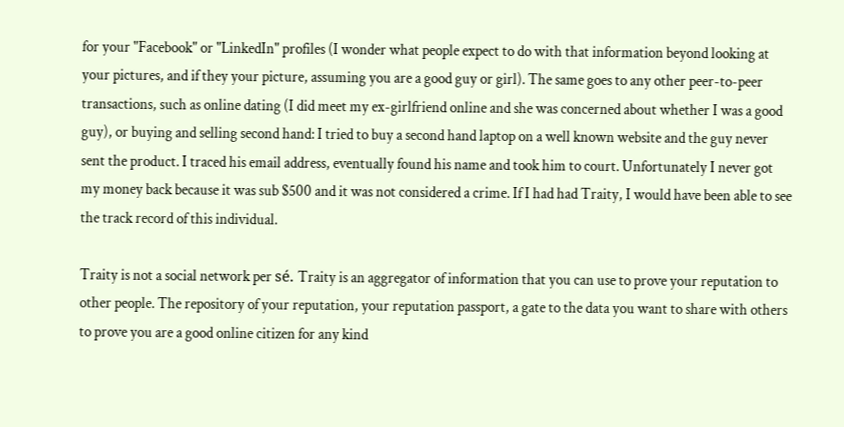for your "Facebook" or "LinkedIn" profiles (I wonder what people expect to do with that information beyond looking at your pictures, and if they your picture, assuming you are a good guy or girl). The same goes to any other peer-to-peer transactions, such as online dating (I did meet my ex-girlfriend online and she was concerned about whether I was a good guy), or buying and selling second hand: I tried to buy a second hand laptop on a well known website and the guy never sent the product. I traced his email address, eventually found his name and took him to court. Unfortunately I never got my money back because it was sub $500 and it was not considered a crime. If I had had Traity, I would have been able to see the track record of this individual.

Traity is not a social network per sé. Traity is an aggregator of information that you can use to prove your reputation to other people. The repository of your reputation, your reputation passport, a gate to the data you want to share with others to prove you are a good online citizen for any kind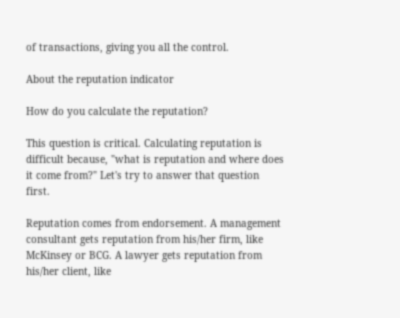of transactions, giving you all the control.

About the reputation indicator

How do you calculate the reputation?

This question is critical. Calculating reputation is difficult because, "what is reputation and where does it come from?" Let's try to answer that question first.

Reputation comes from endorsement. A management consultant gets reputation from his/her firm, like McKinsey or BCG. A lawyer gets reputation from his/her client, like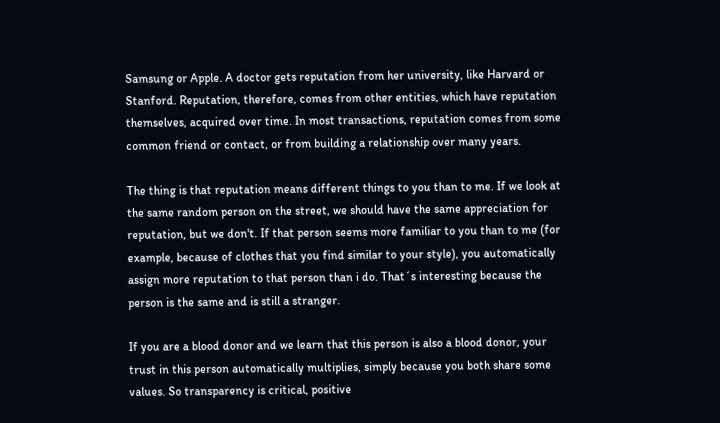Samsung or Apple. A doctor gets reputation from her university, like Harvard or Stanford. Reputation, therefore, comes from other entities, which have reputation themselves, acquired over time. In most transactions, reputation comes from some common friend or contact, or from building a relationship over many years.

The thing is that reputation means different things to you than to me. If we look at the same random person on the street, we should have the same appreciation for reputation, but we don't. If that person seems more familiar to you than to me (for example, because of clothes that you find similar to your style), you automatically assign more reputation to that person than i do. That´s interesting because the person is the same and is still a stranger.

If you are a blood donor and we learn that this person is also a blood donor, your trust in this person automatically multiplies, simply because you both share some values. So transparency is critical, positive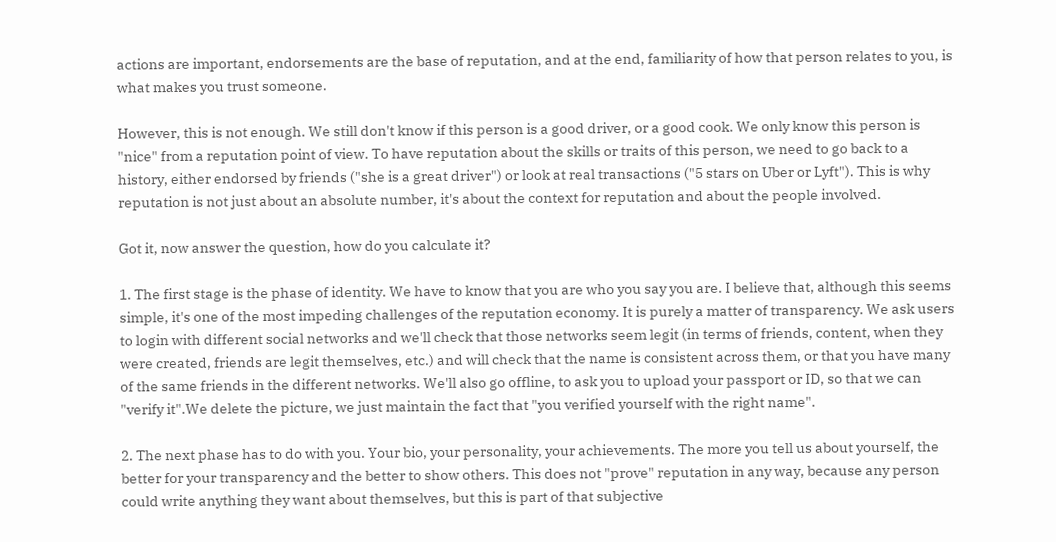actions are important, endorsements are the base of reputation, and at the end, familiarity of how that person relates to you, is what makes you trust someone.

However, this is not enough. We still don't know if this person is a good driver, or a good cook. We only know this person is "nice" from a reputation point of view. To have reputation about the skills or traits of this person, we need to go back to a history, either endorsed by friends ("she is a great driver") or look at real transactions ("5 stars on Uber or Lyft"). This is why reputation is not just about an absolute number, it's about the context for reputation and about the people involved.

Got it, now answer the question, how do you calculate it?

1. The first stage is the phase of identity. We have to know that you are who you say you are. I believe that, although this seems simple, it's one of the most impeding challenges of the reputation economy. It is purely a matter of transparency. We ask users to login with different social networks and we'll check that those networks seem legit (in terms of friends, content, when they were created, friends are legit themselves, etc.) and will check that the name is consistent across them, or that you have many of the same friends in the different networks. We'll also go offline, to ask you to upload your passport or ID, so that we can "verify it".We delete the picture, we just maintain the fact that "you verified yourself with the right name".

2. The next phase has to do with you. Your bio, your personality, your achievements. The more you tell us about yourself, the better for your transparency and the better to show others. This does not "prove" reputation in any way, because any person could write anything they want about themselves, but this is part of that subjective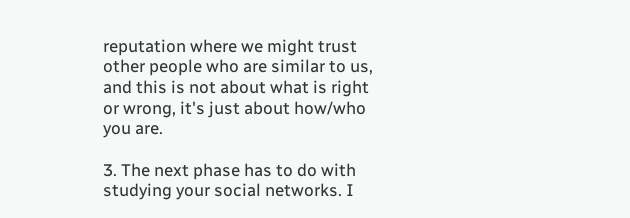reputation where we might trust other people who are similar to us, and this is not about what is right or wrong, it's just about how/who you are.

3. The next phase has to do with studying your social networks. I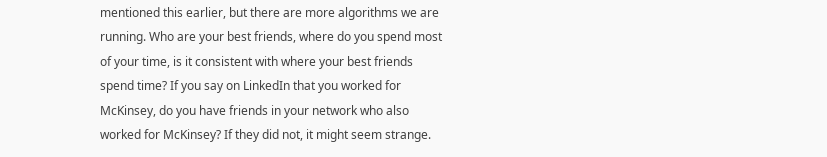mentioned this earlier, but there are more algorithms we are running. Who are your best friends, where do you spend most of your time, is it consistent with where your best friends spend time? If you say on LinkedIn that you worked for McKinsey, do you have friends in your network who also worked for McKinsey? If they did not, it might seem strange.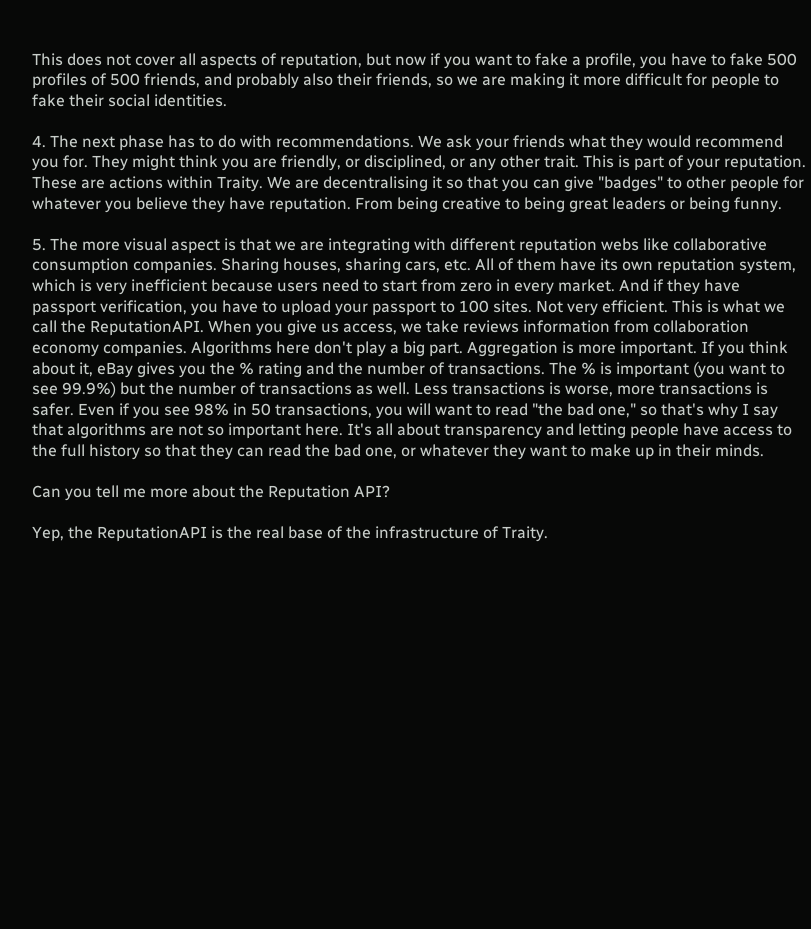This does not cover all aspects of reputation, but now if you want to fake a profile, you have to fake 500 profiles of 500 friends, and probably also their friends, so we are making it more difficult for people to fake their social identities.

4. The next phase has to do with recommendations. We ask your friends what they would recommend you for. They might think you are friendly, or disciplined, or any other trait. This is part of your reputation. These are actions within Traity. We are decentralising it so that you can give "badges" to other people for whatever you believe they have reputation. From being creative to being great leaders or being funny.

5. The more visual aspect is that we are integrating with different reputation webs like collaborative consumption companies. Sharing houses, sharing cars, etc. All of them have its own reputation system, which is very inefficient because users need to start from zero in every market. And if they have passport verification, you have to upload your passport to 100 sites. Not very efficient. This is what we call the ReputationAPI. When you give us access, we take reviews information from collaboration economy companies. Algorithms here don't play a big part. Aggregation is more important. If you think about it, eBay gives you the % rating and the number of transactions. The % is important (you want to see 99.9%) but the number of transactions as well. Less transactions is worse, more transactions is safer. Even if you see 98% in 50 transactions, you will want to read "the bad one," so that's why I say that algorithms are not so important here. It's all about transparency and letting people have access to the full history so that they can read the bad one, or whatever they want to make up in their minds.

Can you tell me more about the Reputation API?

Yep, the ReputationAPI is the real base of the infrastructure of Traity.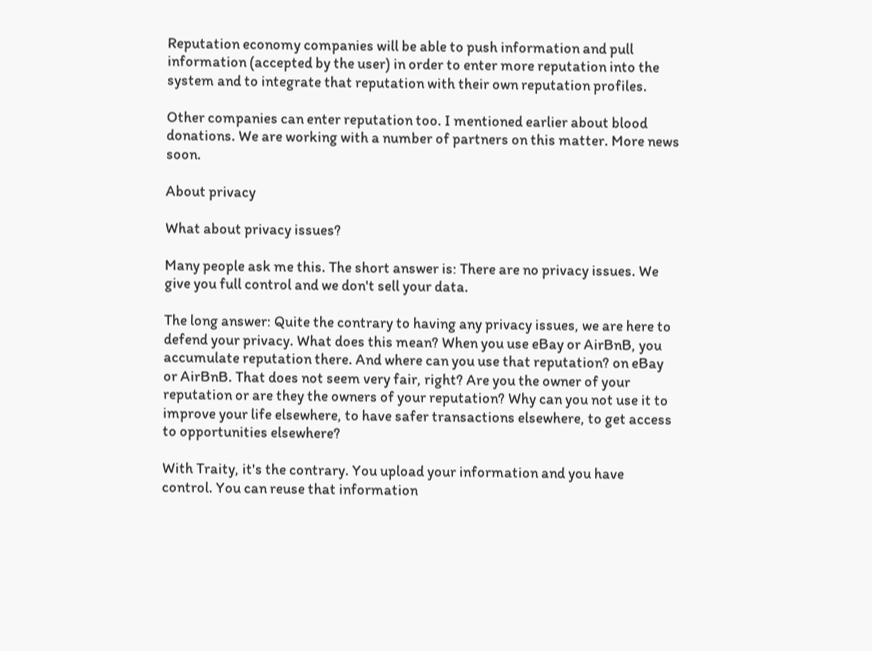Reputation economy companies will be able to push information and pull information (accepted by the user) in order to enter more reputation into the system and to integrate that reputation with their own reputation profiles.

Other companies can enter reputation too. I mentioned earlier about blood donations. We are working with a number of partners on this matter. More news soon.

About privacy

What about privacy issues?

Many people ask me this. The short answer is: There are no privacy issues. We give you full control and we don't sell your data.

The long answer: Quite the contrary to having any privacy issues, we are here to defend your privacy. What does this mean? When you use eBay or AirBnB, you accumulate reputation there. And where can you use that reputation? on eBay or AirBnB. That does not seem very fair, right? Are you the owner of your reputation or are they the owners of your reputation? Why can you not use it to improve your life elsewhere, to have safer transactions elsewhere, to get access to opportunities elsewhere?

With Traity, it's the contrary. You upload your information and you have control. You can reuse that information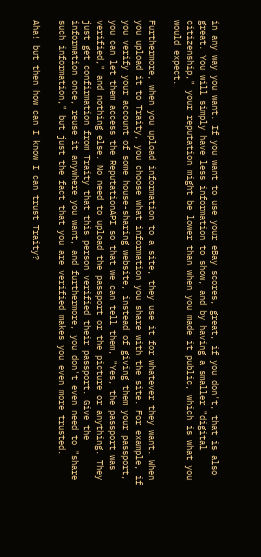in any way you want. If you want to use your eBay scores, great, if you don't, that is also great. You will simply have less information to show, and by having a smaller "digital citizenship," your reputation might be lower than when you made it public, which is what you would expect.

Furthermore, when you upload information to a site, they use it for whatever they want. When you upload it to Traity, you choose what information you share with the site. For example, if you verify your account of some house-sharing website, instead of giving them your passport, you can let them access the ReputationAPI so that we can tell them, "Yes, the passport was verified," and nothing else. No need to upload the passport or the picture or anything. They just get confirmation from Traity that this person verified their passport. Give the information once, reuse it anywhere you want, and furthermore, you don't even need to "share such information," but just the fact that you are verified makes you even more trusted.

Aha! but then how can I know I can trust Traity?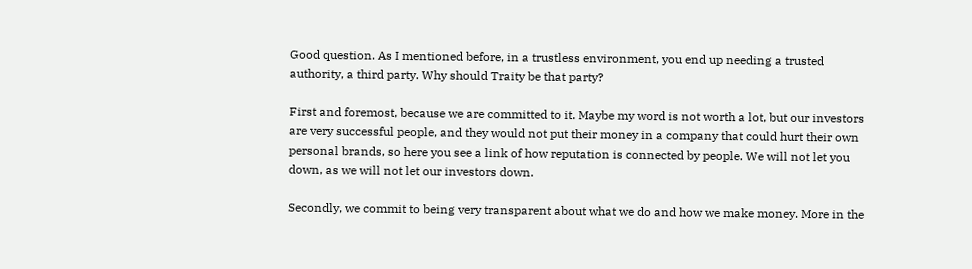Good question. As I mentioned before, in a trustless environment, you end up needing a trusted authority, a third party. Why should Traity be that party?

First and foremost, because we are committed to it. Maybe my word is not worth a lot, but our investors are very successful people, and they would not put their money in a company that could hurt their own personal brands, so here you see a link of how reputation is connected by people. We will not let you down, as we will not let our investors down.

Secondly, we commit to being very transparent about what we do and how we make money. More in the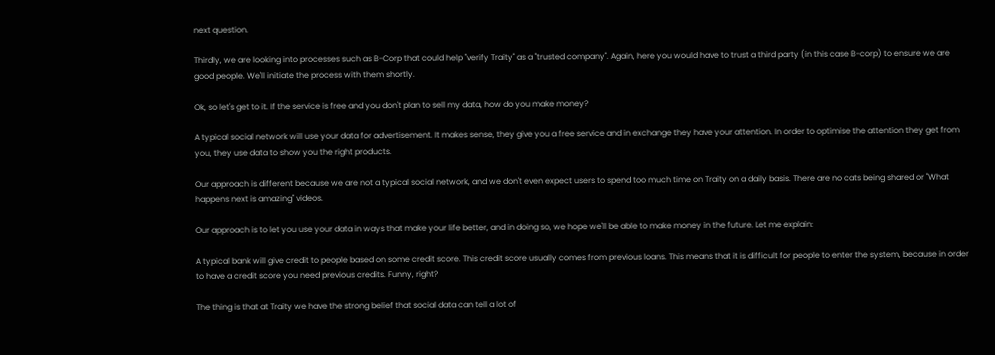next question.

Thirdly, we are looking into processes such as B-Corp that could help "verify Traity" as a "trusted company". Again, here you would have to trust a third party (in this case B-corp) to ensure we are good people. We'll initiate the process with them shortly.

Ok, so let's get to it. If the service is free and you don't plan to sell my data, how do you make money?

A typical social network will use your data for advertisement. It makes sense, they give you a free service and in exchange they have your attention. In order to optimise the attention they get from you, they use data to show you the right products.

Our approach is different because we are not a typical social network, and we don't even expect users to spend too much time on Traity on a daily basis. There are no cats being shared or "What happens next is amazing" videos.

Our approach is to let you use your data in ways that make your life better, and in doing so, we hope we'll be able to make money in the future. Let me explain:

A typical bank will give credit to people based on some credit score. This credit score usually comes from previous loans. This means that it is difficult for people to enter the system, because in order to have a credit score you need previous credits. Funny, right?

The thing is that at Traity we have the strong belief that social data can tell a lot of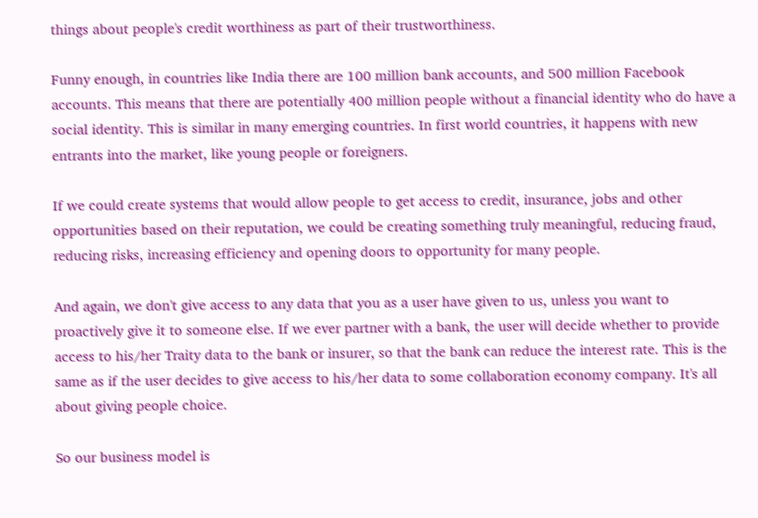things about people's credit worthiness as part of their trustworthiness.

Funny enough, in countries like India there are 100 million bank accounts, and 500 million Facebook accounts. This means that there are potentially 400 million people without a financial identity who do have a social identity. This is similar in many emerging countries. In first world countries, it happens with new entrants into the market, like young people or foreigners.

If we could create systems that would allow people to get access to credit, insurance, jobs and other opportunities based on their reputation, we could be creating something truly meaningful, reducing fraud, reducing risks, increasing efficiency and opening doors to opportunity for many people.

And again, we don't give access to any data that you as a user have given to us, unless you want to proactively give it to someone else. If we ever partner with a bank, the user will decide whether to provide access to his/her Traity data to the bank or insurer, so that the bank can reduce the interest rate. This is the same as if the user decides to give access to his/her data to some collaboration economy company. It's all about giving people choice.

So our business model is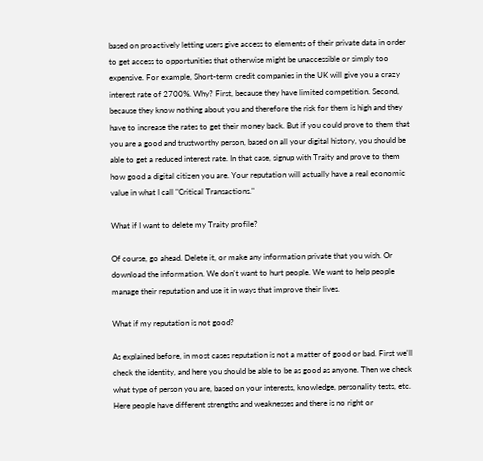based on proactively letting users give access to elements of their private data in order to get access to opportunities that otherwise might be unaccessible or simply too expensive. For example, Short-term credit companies in the UK will give you a crazy interest rate of 2700%. Why? First, because they have limited competition. Second, because they know nothing about you and therefore the risk for them is high and they have to increase the rates to get their money back. But if you could prove to them that you are a good and trustworthy person, based on all your digital history, you should be able to get a reduced interest rate. In that case, signup with Traity and prove to them how good a digital citizen you are. Your reputation will actually have a real economic value in what I call "Critical Transactions."

What if I want to delete my Traity profile?

Of course, go ahead. Delete it, or make any information private that you wish. Or download the information. We don't want to hurt people. We want to help people manage their reputation and use it in ways that improve their lives.

What if my reputation is not good?

As explained before, in most cases reputation is not a matter of good or bad. First we'll check the identity, and here you should be able to be as good as anyone. Then we check what type of person you are, based on your interests, knowledge, personality tests, etc. Here people have different strengths and weaknesses and there is no right or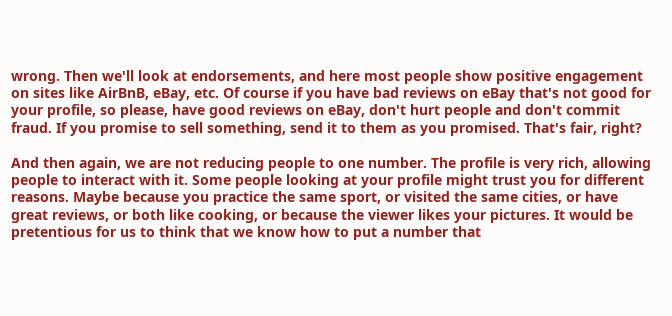wrong. Then we'll look at endorsements, and here most people show positive engagement on sites like AirBnB, eBay, etc. Of course if you have bad reviews on eBay that's not good for your profile, so please, have good reviews on eBay, don't hurt people and don't commit fraud. If you promise to sell something, send it to them as you promised. That's fair, right?

And then again, we are not reducing people to one number. The profile is very rich, allowing people to interact with it. Some people looking at your profile might trust you for different reasons. Maybe because you practice the same sport, or visited the same cities, or have great reviews, or both like cooking, or because the viewer likes your pictures. It would be pretentious for us to think that we know how to put a number that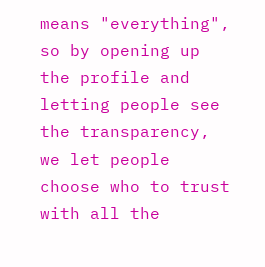means "everything", so by opening up the profile and letting people see the transparency, we let people choose who to trust with all the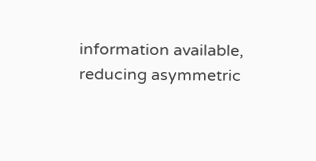information available, reducing asymmetric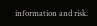information and risk.